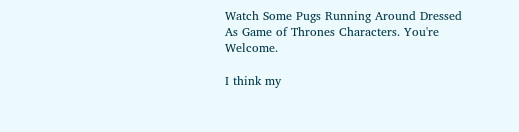Watch Some Pugs Running Around Dressed As Game of Thrones Characters. You're Welcome.

I think my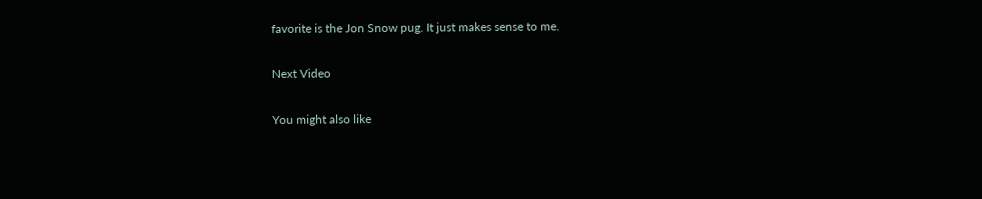favorite is the Jon Snow pug. It just makes sense to me.

Next Video

You might also like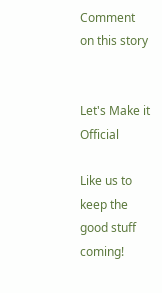Comment on this story


Let's Make it Official

Like us to keep the good stuff coming!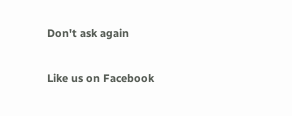Don't ask again

Like us on Facebook